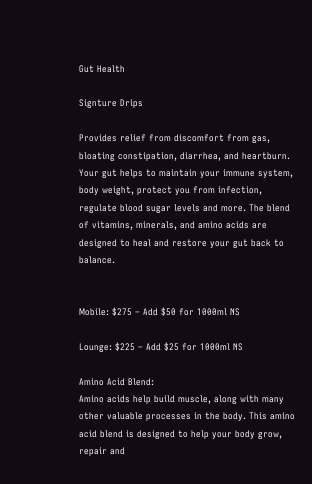Gut Health

Signture Drips

Provides relief from discomfort from gas, bloating constipation, diarrhea, and heartburn. Your gut helps to maintain your immune system, body weight, protect you from infection, regulate blood sugar levels and more. The blend of vitamins, minerals, and amino acids are designed to heal and restore your gut back to balance.


Mobile: $275 – Add $50 for 1000ml NS

Lounge: $225 – Add $25 for 1000ml NS

Amino Acid Blend:
Amino acids help build muscle, along with many other valuable processes in the body. This amino acid blend is designed to help your body grow, repair and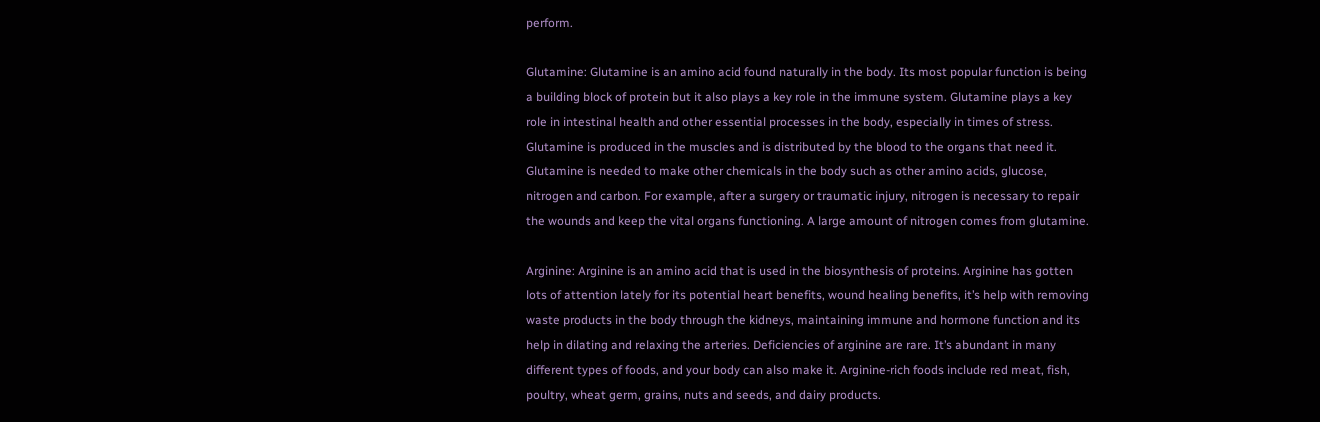perform.

Glutamine: Glutamine is an amino acid found naturally in the body. Its most popular function is being a building block of protein but it also plays a key role in the immune system. Glutamine plays a key role in intestinal health and other essential processes in the body, especially in times of stress. Glutamine is produced in the muscles and is distributed by the blood to the organs that need it. Glutamine is needed to make other chemicals in the body such as other amino acids, glucose, nitrogen and carbon. For example, after a surgery or traumatic injury, nitrogen is necessary to repair the wounds and keep the vital organs functioning. A large amount of nitrogen comes from glutamine.

Arginine: Arginine is an amino acid that is used in the biosynthesis of proteins. Arginine has gotten lots of attention lately for its potential heart benefits, wound healing benefits, it’s help with removing waste products in the body through the kidneys, maintaining immune and hormone function and its help in dilating and relaxing the arteries. Deficiencies of arginine are rare. It’s abundant in many different types of foods, and your body can also make it. Arginine-rich foods include red meat, fish, poultry, wheat germ, grains, nuts and seeds, and dairy products.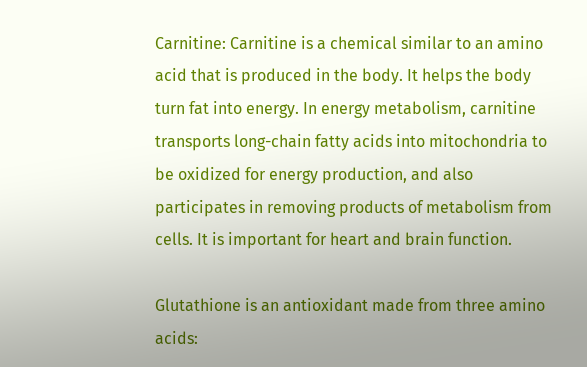Carnitine: Carnitine is a chemical similar to an amino acid that is produced in the body. It helps the body turn fat into energy. In energy metabolism, carnitine transports long-chain fatty acids into mitochondria to be oxidized for energy production, and also participates in removing products of metabolism from cells. It is important for heart and brain function.

Glutathione is an antioxidant made from three amino acids: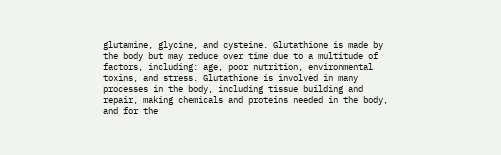glutamine, glycine, and cysteine. Glutathione is made by the body but may reduce over time due to a multitude of factors, including: age, poor nutrition, environmental toxins, and stress. Glutathione is involved in many processes in the body, including tissue building and repair, making chemicals and proteins needed in the body, and for the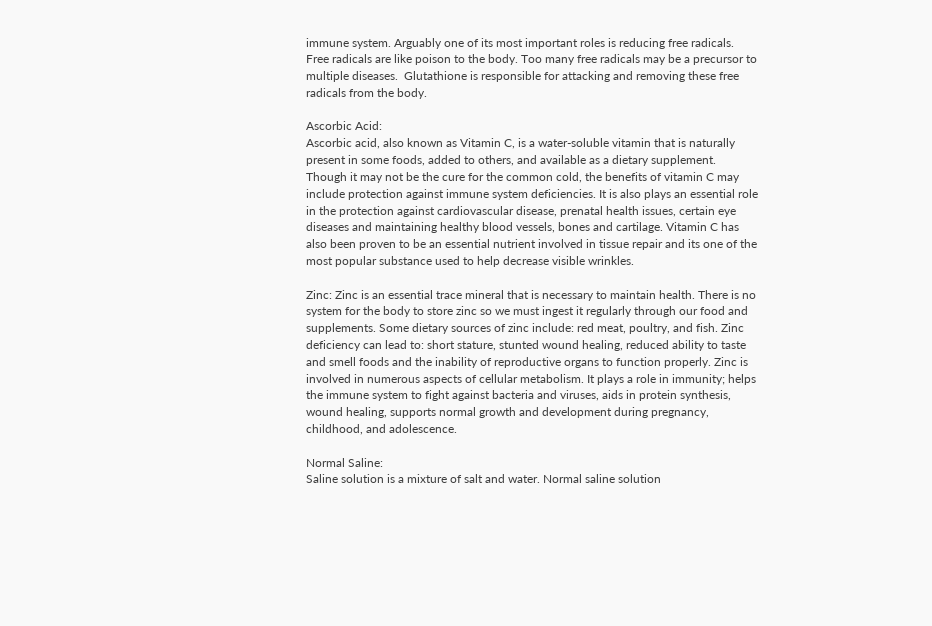immune system. Arguably one of its most important roles is reducing free radicals. Free radicals are like poison to the body. Too many free radicals may be a precursor to multiple diseases.  Glutathione is responsible for attacking and removing these free radicals from the body.

Ascorbic Acid:
Ascorbic acid, also known as Vitamin C, is a water-soluble vitamin that is naturally present in some foods, added to others, and available as a dietary supplement. Though it may not be the cure for the common cold, the benefits of vitamin C may include protection against immune system deficiencies. It is also plays an essential role in the protection against cardiovascular disease, prenatal health issues, certain eye
diseases and maintaining healthy blood vessels, bones and cartilage. Vitamin C has also been proven to be an essential nutrient involved in tissue repair and its one of the most popular substance used to help decrease visible wrinkles.

Zinc: Zinc is an essential trace mineral that is necessary to maintain health. There is no system for the body to store zinc so we must ingest it regularly through our food and supplements. Some dietary sources of zinc include: red meat, poultry, and fish. Zinc deficiency can lead to: short stature, stunted wound healing, reduced ability to taste and smell foods and the inability of reproductive organs to function properly. Zinc is involved in numerous aspects of cellular metabolism. It plays a role in immunity; helps the immune system to fight against bacteria and viruses, aids in protein synthesis, wound healing, supports normal growth and development during pregnancy, childhood, and adolescence.

Normal Saline:
Saline solution is a mixture of salt and water. Normal saline solution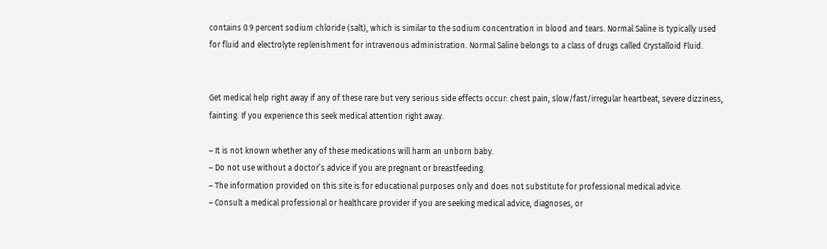contains 0.9 percent sodium chloride (salt), which is similar to the sodium concentration in blood and tears. Normal Saline is typically used for fluid and electrolyte replenishment for intravenous administration. Normal Saline belongs to a class of drugs called Crystalloid Fluid.


Get medical help right away if any of these rare but very serious side effects occur: chest pain, slow/fast/irregular heartbeat, severe dizziness, fainting. If you experience this seek medical attention right away.

– It is not known whether any of these medications will harm an unborn baby.
– Do not use without a doctor’s advice if you are pregnant or breastfeeding.
– The information provided on this site is for educational purposes only and does not substitute for professional medical advice.
– Consult a medical professional or healthcare provider if you are seeking medical advice, diagnoses, or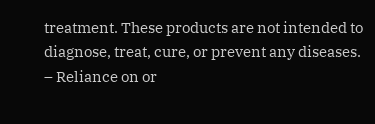treatment. These products are not intended to diagnose, treat, cure, or prevent any diseases.
– Reliance on or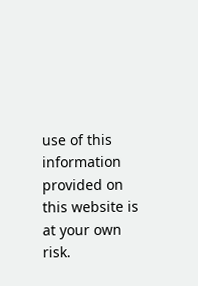use of this information provided on this website is at your own risk.